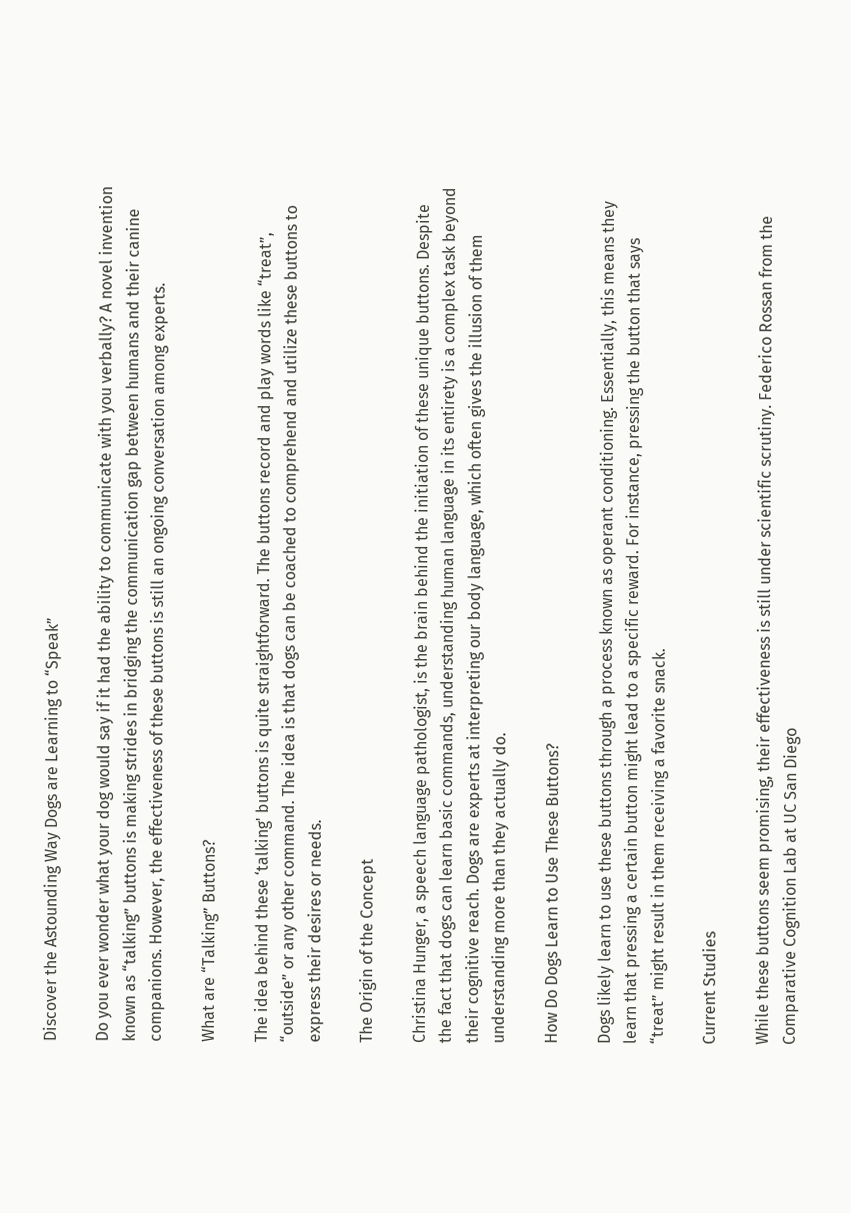Discover the Astounding Way Dogs are Learning to “Speak”

Do you ever wonder what your dog would say if it had the ability to communicate with you verbally? A novel invention known as “talking” buttons is making strides in bridging the communication gap between humans and their canine companions. However, the effectiveness of these buttons is still an ongoing conversation among experts.

What are “Talking” Buttons?

The idea behind these ‘talking' buttons is quite straightforward. The buttons record and play words like “treat”, “outside” or any other command. The idea is that dogs can be coached to comprehend and utilize these buttons to express their desires or needs.

The Origin of the Concept

Christina Hunger, a speech language pathologist, is the brain behind the initiation of these unique buttons. Despite the fact that dogs can learn basic commands, understanding human language in its entirety is a complex task beyond their cognitive reach. Dogs are experts at interpreting our body language, which often gives the illusion of them understanding more than they actually do.

How Do Dogs Learn to Use These Buttons?

Dogs likely learn to use these buttons through a process known as operant conditioning. Essentially, this means they learn that pressing a certain button might lead to a specific reward. For instance, pressing the button that says “treat” might result in them receiving a favorite snack.

Current Studies

While these buttons seem promising, their effectiveness is still under scientific scrutiny. Federico Rossan from the Comparative Cognition Lab at UC San Diego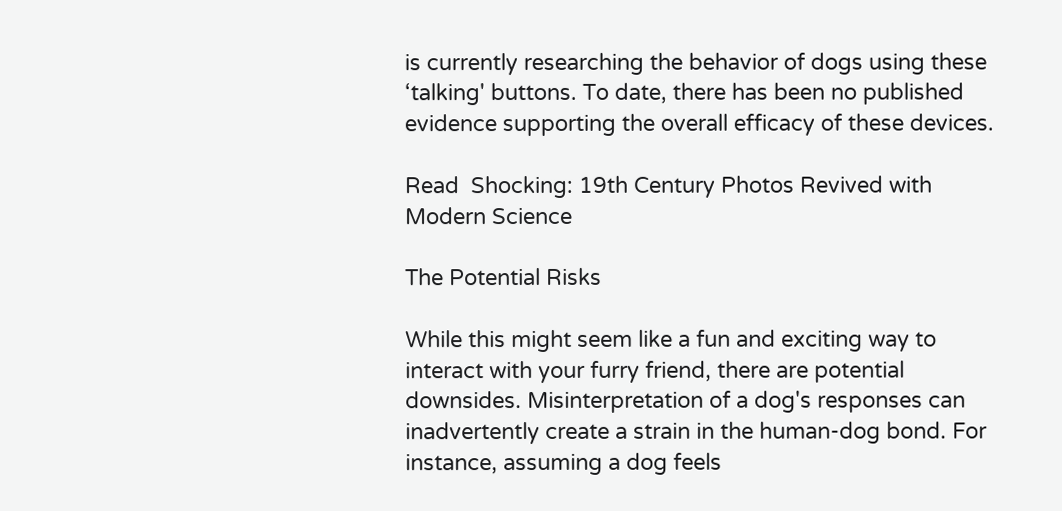is currently researching the behavior of dogs using these ‘talking' buttons. To date, there has been no published evidence supporting the overall efficacy of these devices.

Read  Shocking: 19th Century Photos Revived with Modern Science

The Potential Risks

While this might seem like a fun and exciting way to interact with your furry friend, there are potential downsides. Misinterpretation of a dog's responses can inadvertently create a strain in the human-dog bond. For instance, assuming a dog feels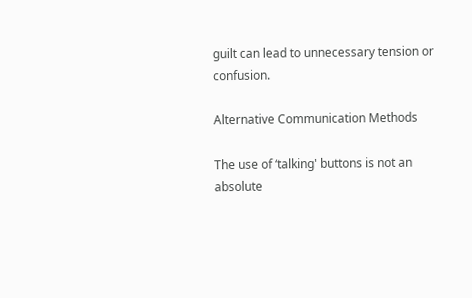guilt can lead to unnecessary tension or confusion.

Alternative Communication Methods

The use of ‘talking' buttons is not an absolute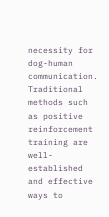necessity for dog-human communication. Traditional methods such as positive reinforcement training are well-established and effective ways to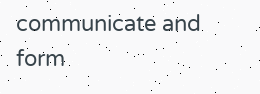communicate and form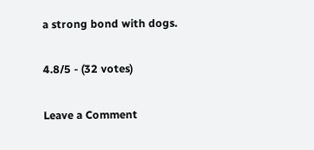a strong bond with dogs.

4.8/5 - (32 votes)

Leave a Comment